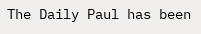The Daily Paul has been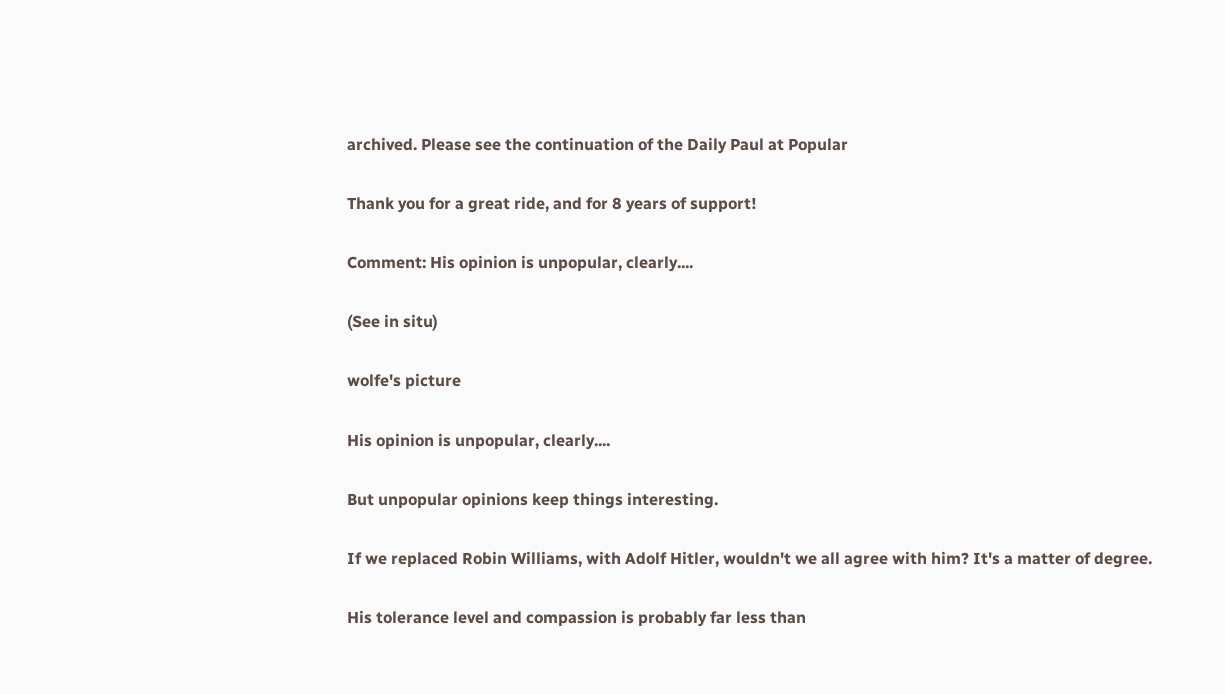archived. Please see the continuation of the Daily Paul at Popular

Thank you for a great ride, and for 8 years of support!

Comment: His opinion is unpopular, clearly....

(See in situ)

wolfe's picture

His opinion is unpopular, clearly....

But unpopular opinions keep things interesting.

If we replaced Robin Williams, with Adolf Hitler, wouldn't we all agree with him? It's a matter of degree.

His tolerance level and compassion is probably far less than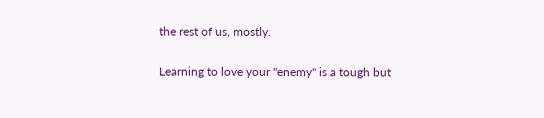the rest of us, mostly.

Learning to love your "enemy" is a tough but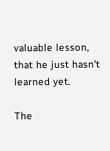valuable lesson, that he just hasn't learned yet.

The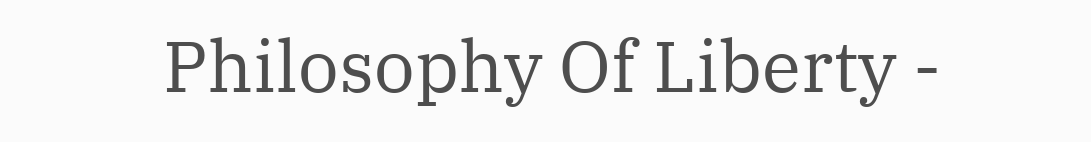Philosophy Of Liberty -